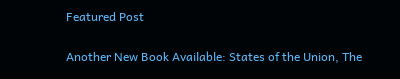Featured Post

Another New Book Available: States of the Union, The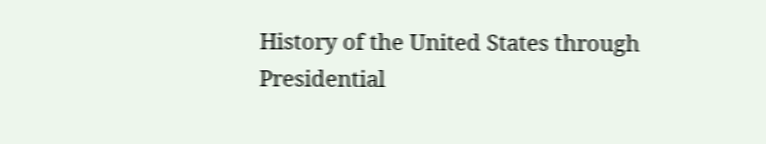History of the United States through Presidential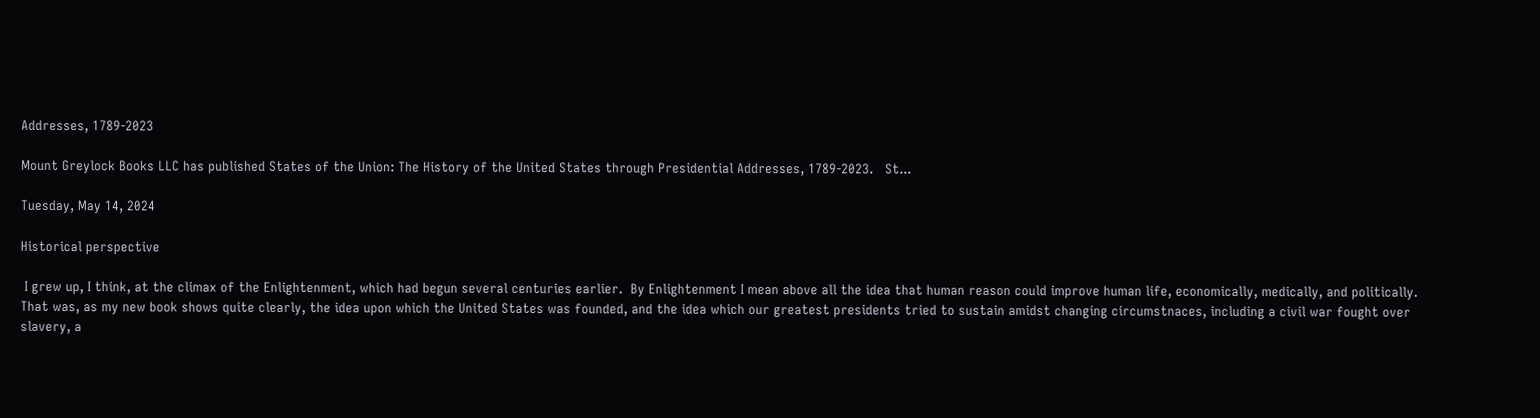Addresses, 1789-2023

Mount Greylock Books LLC has published States of the Union: The History of the United States through Presidential Addresses, 1789-2023.   St...

Tuesday, May 14, 2024

Historical perspective

 I grew up, I think, at the climax of the Enlightenment, which had begun several centuries earlier.  By Enlightenment I mean above all the idea that human reason could improve human life, economically, medically, and politically.  That was, as my new book shows quite clearly, the idea upon which the United States was founded, and the idea which our greatest presidents tried to sustain amidst changing circumstnaces, including a civil war fought over slavery, a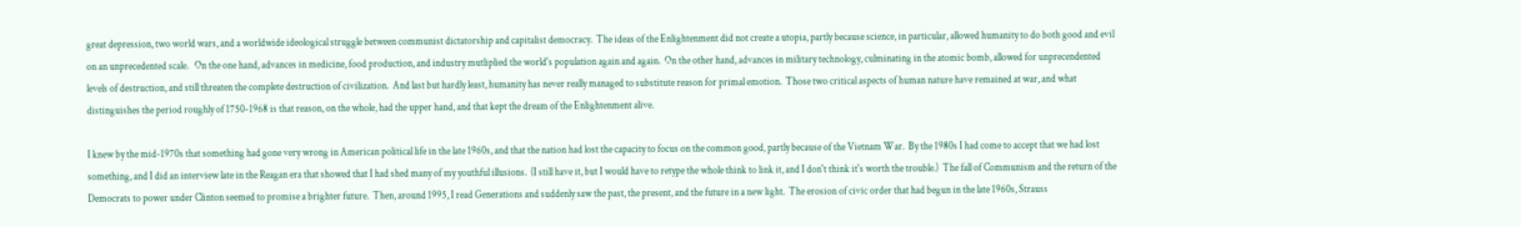great depression, two world wars, and a worldwide ideological struggle between communist dictatorship and capitalist democracy.  The ideas of the Enlightenment did not create a utopia, partly because science, in particular, allowed humanity to do both good and evil on an unprecedented scale.   On the one hand, advances in medicine, food production, and industry mutliplied the world's population again and again.  On the other hand, advances in military technology, culminating in the atomic bomb, allowed for unprecendented levels of destruction, and still threaten the complete destruction of civilization.  And last but hardly least, humanity has never really managed to substitute reason for primal emotion.  Those two critical aspects of human nature have remained at war, and what distinguishes the period roughly of 1750-1968 is that reason, on the whole, had the upper hand, and that kept the dream of the Enlightenment alive.

I knew by the mid-1970s that something had gone very wrong in American political life in the late 1960s, and that the nation had lost the capacity to focus on the common good, partly because of the Vietnam War.  By the 1980s I had come to accept that we had lost something, and I did an interview late in the Reagan era that showed that I had shed many of my youthful illusions.  (I still have it, but I would have to retype the whole think to link it, and I don't think it's worth the trouble.)  The fall of Communism and the return of the Democrats to power under Clinton seemed to promise a brighter future.  Then, around 1995, I read Generations and suddenly saw the past, the present, and the future in a new light.  The erosion of civic order that had begun in the late 1960s, Strauss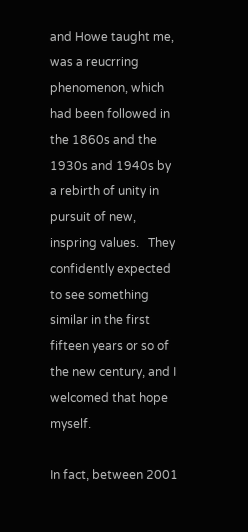and Howe taught me, was a reucrring phenomenon, which had been followed in the 1860s and the 1930s and 1940s by a rebirth of unity in pursuit of new, inspring values.   They confidently expected to see something similar in the first fifteen years or so of the new century, and I welcomed that hope myself.

In fact, between 2001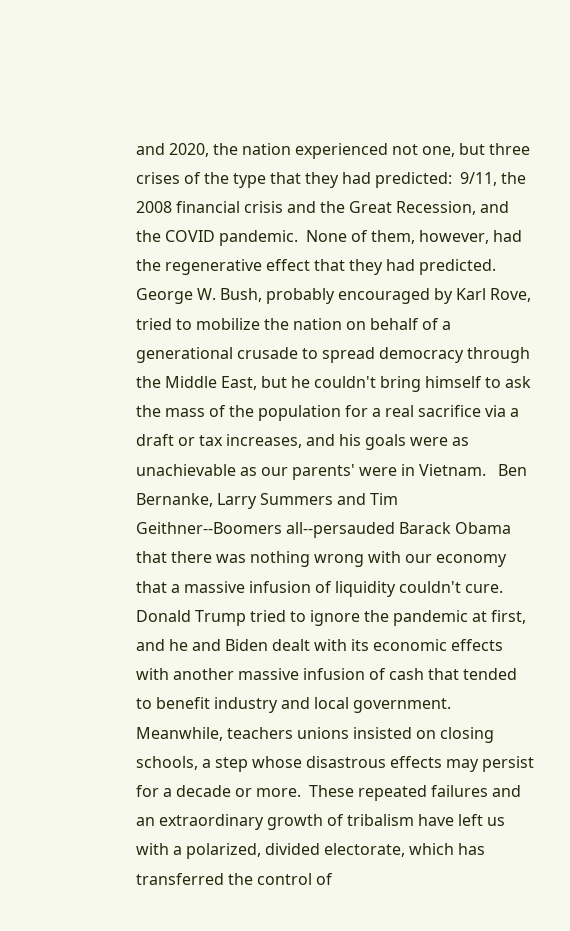and 2020, the nation experienced not one, but three crises of the type that they had predicted:  9/11, the 2008 financial crisis and the Great Recession, and the COVID pandemic.  None of them, however, had the regenerative effect that they had predicted.  George W. Bush, probably encouraged by Karl Rove, tried to mobilize the nation on behalf of a generational crusade to spread democracy through the Middle East, but he couldn't bring himself to ask the mass of the population for a real sacrifice via a draft or tax increases, and his goals were as unachievable as our parents' were in Vietnam.   Ben Bernanke, Larry Summers and Tim Geithner--Boomers all--persauded Barack Obama that there was nothing wrong with our economy that a massive infusion of liquidity couldn't cure.  Donald Trump tried to ignore the pandemic at first, and he and Biden dealt with its economic effects with another massive infusion of cash that tended to benefit industry and local government.  Meanwhile, teachers unions insisted on closing schools, a step whose disastrous effects may persist for a decade or more.  These repeated failures and an extraordinary growth of tribalism have left us with a polarized, divided electorate, which has transferred the control of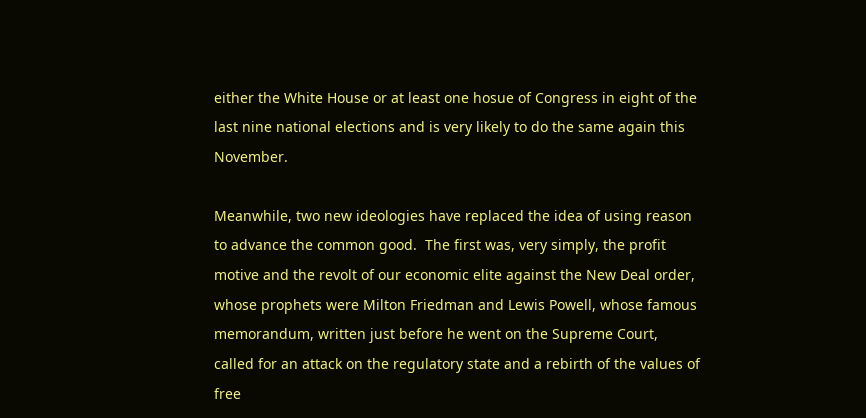either the White House or at least one hosue of Congress in eight of the last nine national elections and is very likely to do the same again this November.

Meanwhile, two new ideologies have replaced the idea of using reason to advance the common good.  The first was, very simply, the profit motive and the revolt of our economic elite against the New Deal order, whose prophets were Milton Friedman and Lewis Powell, whose famous memorandum, written just before he went on the Supreme Court, called for an attack on the regulatory state and a rebirth of the values of free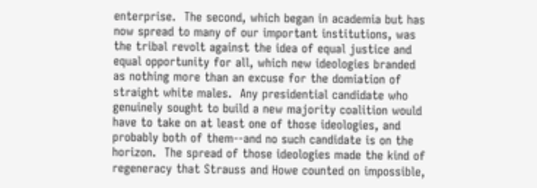enterprise.  The second, which began in academia but has now spread to many of our important institutions, was the tribal revolt against the idea of equal justice and equal opportunity for all, which new ideologies branded as nothing more than an excuse for the domiation of straight white males.  Any presidential candidate who genuinely sought to build a new majority coalition would have to take on at least one of those ideologies, and probably both of them--and no such candidate is on the horizon.  The spread of those ideologies made the kind of regeneracy that Strauss and Howe counted on impossible,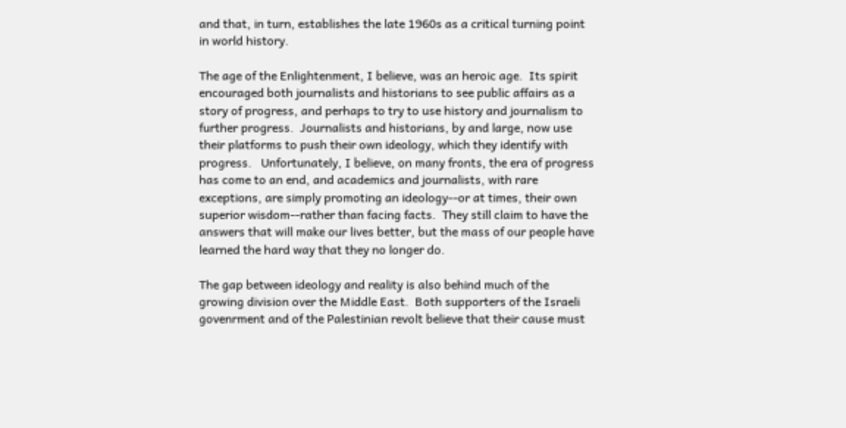and that, in turn, establishes the late 1960s as a critical turning point in world history.

The age of the Enlightenment, I believe, was an heroic age.  Its spirit encouraged both journalists and historians to see public affairs as a story of progress, and perhaps to try to use history and journalism to further progress.  Journalists and historians, by and large, now use their platforms to push their own ideology, which they identify with progress.   Unfortunately, I believe, on many fronts, the era of progress has come to an end, and academics and journalists, with rare exceptions, are simply promoting an ideology--or at times, their own superior wisdom--rather than facing facts.  They still claim to have the answers that will make our lives better, but the mass of our people have learned the hard way that they no longer do.

The gap between ideology and reality is also behind much of the growing division over the Middle East.  Both supporters of the Israeli govenrment and of the Palestinian revolt believe that their cause must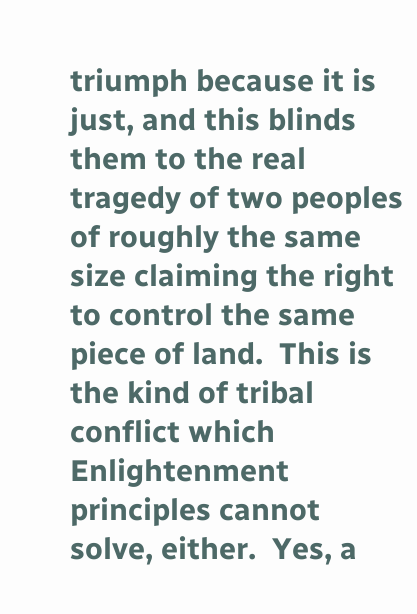triumph because it is just, and this blinds them to the real tragedy of two peoples of roughly the same size claiming the right to control the same piece of land.  This is the kind of tribal conflict which Enlightenment principles cannot solve, either.  Yes, a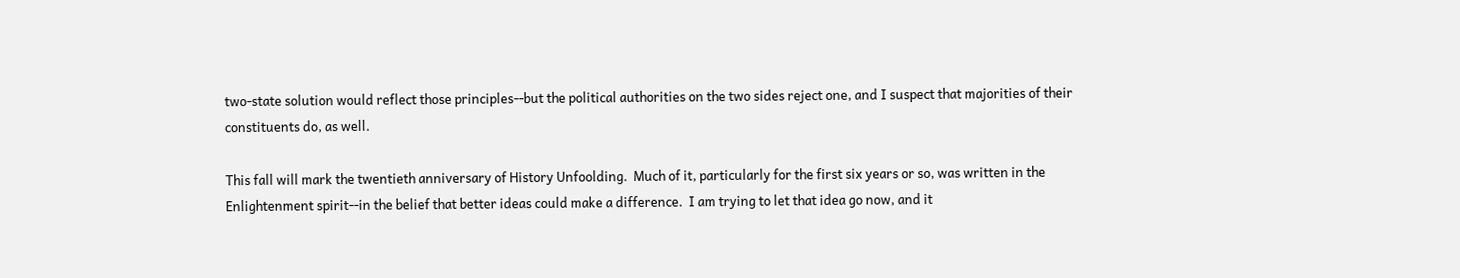two-state solution would reflect those principles--but the political authorities on the two sides reject one, and I suspect that majorities of their constituents do, as well.

This fall will mark the twentieth anniversary of History Unfoolding.  Much of it, particularly for the first six years or so, was written in the Enlightenment spirit--in the belief that better ideas could make a difference.  I am trying to let that idea go now, and it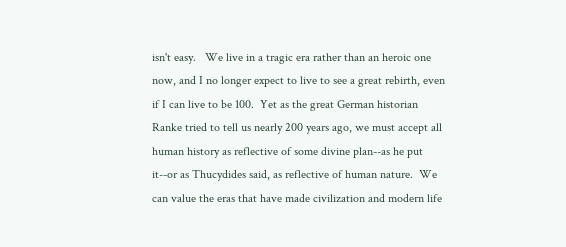isn't easy.   We live in a tragic era rather than an heroic one now, and I no longer expect to live to see a great rebirth, even if I can live to be 100.  Yet as the great German historian Ranke tried to tell us nearly 200 years ago, we must accept all human history as reflective of some divine plan--as he put it--or as Thucydides said, as reflective of human nature.  We can value the eras that have made civilization and modern life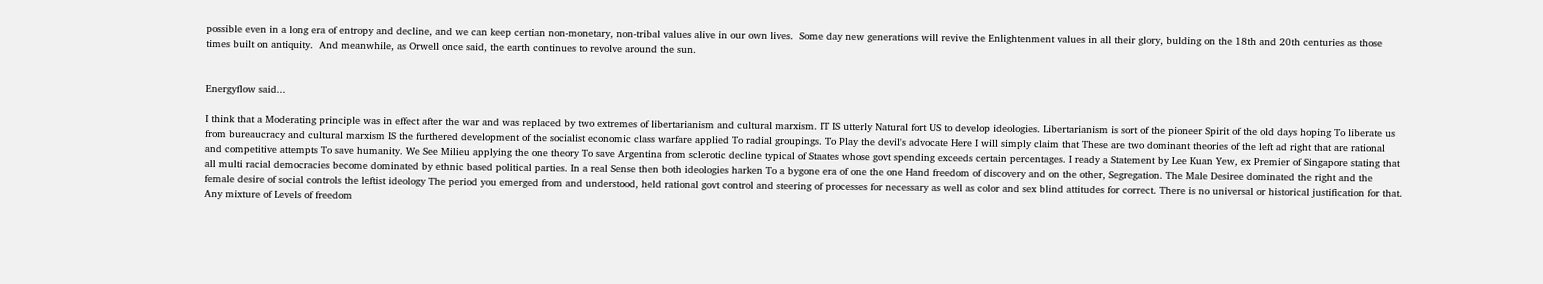possible even in a long era of entropy and decline, and we can keep certian non-monetary, non-tribal values alive in our own lives.  Some day new generations will revive the Enlightenment values in all their glory, bulding on the 18th and 20th centuries as those times built on antiquity.  And meanwhile, as Orwell once said, the earth continues to revolve around the sun.


Energyflow said...

I think that a Moderating principle was in effect after the war and was replaced by two extremes of libertarianism and cultural marxism. IT IS utterly Natural fort US to develop ideologies. Libertarianism is sort of the pioneer Spirit of the old days hoping To liberate us from bureaucracy and cultural marxism IS the furthered development of the socialist economic class warfare applied To radial groupings. To Play the devil's advocate Here I will simply claim that These are two dominant theories of the left ad right that are rational and competitive attempts To save humanity. We See Milieu applying the one theory To save Argentina from sclerotic decline typical of Staates whose govt spending exceeds certain percentages. I ready a Statement by Lee Kuan Yew, ex Premier of Singapore stating that all multi racial democracies become dominated by ethnic based political parties. In a real Sense then both ideologies harken To a bygone era of one the one Hand freedom of discovery and on the other, Segregation. The Male Desiree dominated the right and the female desire of social controls the leftist ideology The period you emerged from and understood, held rational govt control and steering of processes for necessary as well as color and sex blind attitudes for correct. There is no universal or historical justification for that. Any mixture of Levels of freedom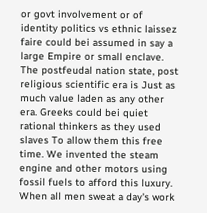or govt involvement or of identity politics vs ethnic laissez faire could bei assumed in say a large Empire or small enclave. The postfeudal nation state, post religious scientific era is Just as much value laden as any other era. Greeks could bei quiet rational thinkers as they used slaves To allow them this free time. We invented the steam engine and other motors using fossil fuels to afford this luxury. When all men sweat a day's work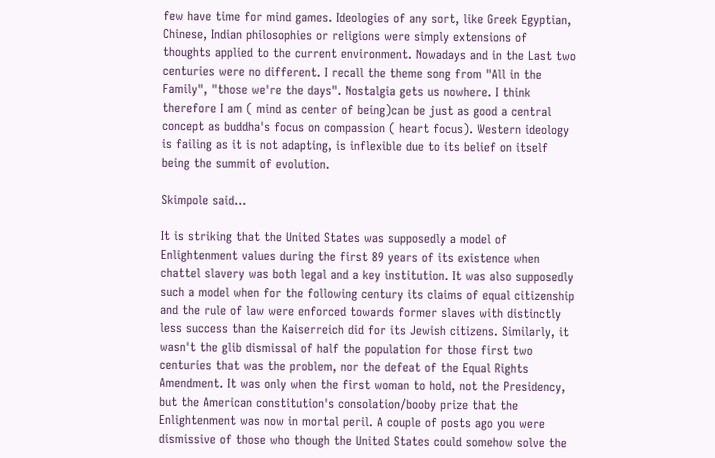few have time for mind games. Ideologies of any sort, like Greek Egyptian, Chinese, Indian philosophies or religions were simply extensions of thoughts applied to the current environment. Nowadays and in the Last two centuries were no different. I recall the theme song from "All in the Family", "those we're the days". Nostalgia gets us nowhere. I think therefore I am ( mind as center of being)can be just as good a central concept as buddha's focus on compassion ( heart focus). Western ideology is failing as it is not adapting, is inflexible due to its belief on itself being the summit of evolution.

Skimpole said...

It is striking that the United States was supposedly a model of Enlightenment values during the first 89 years of its existence when chattel slavery was both legal and a key institution. It was also supposedly such a model when for the following century its claims of equal citizenship and the rule of law were enforced towards former slaves with distinctly less success than the Kaiserreich did for its Jewish citizens. Similarly, it wasn't the glib dismissal of half the population for those first two centuries that was the problem, nor the defeat of the Equal Rights Amendment. It was only when the first woman to hold, not the Presidency, but the American constitution's consolation/booby prize that the Enlightenment was now in mortal peril. A couple of posts ago you were dismissive of those who though the United States could somehow solve the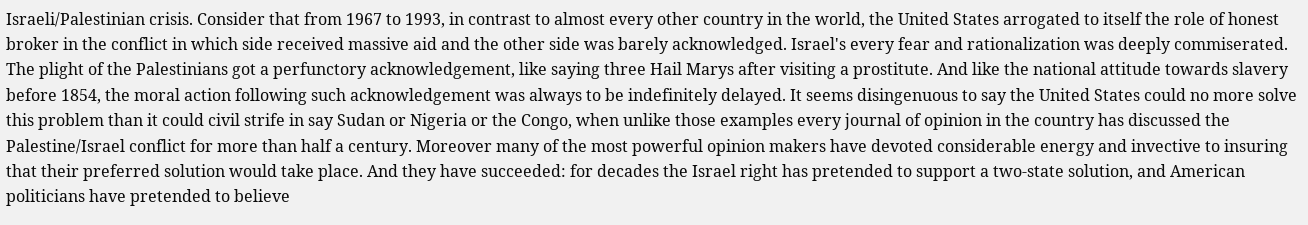Israeli/Palestinian crisis. Consider that from 1967 to 1993, in contrast to almost every other country in the world, the United States arrogated to itself the role of honest broker in the conflict in which side received massive aid and the other side was barely acknowledged. Israel's every fear and rationalization was deeply commiserated. The plight of the Palestinians got a perfunctory acknowledgement, like saying three Hail Marys after visiting a prostitute. And like the national attitude towards slavery before 1854, the moral action following such acknowledgement was always to be indefinitely delayed. It seems disingenuous to say the United States could no more solve this problem than it could civil strife in say Sudan or Nigeria or the Congo, when unlike those examples every journal of opinion in the country has discussed the Palestine/Israel conflict for more than half a century. Moreover many of the most powerful opinion makers have devoted considerable energy and invective to insuring that their preferred solution would take place. And they have succeeded: for decades the Israel right has pretended to support a two-state solution, and American politicians have pretended to believe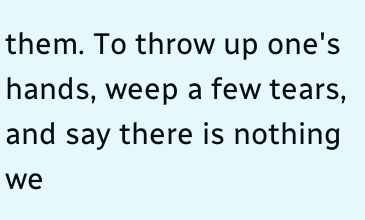them. To throw up one's hands, weep a few tears, and say there is nothing we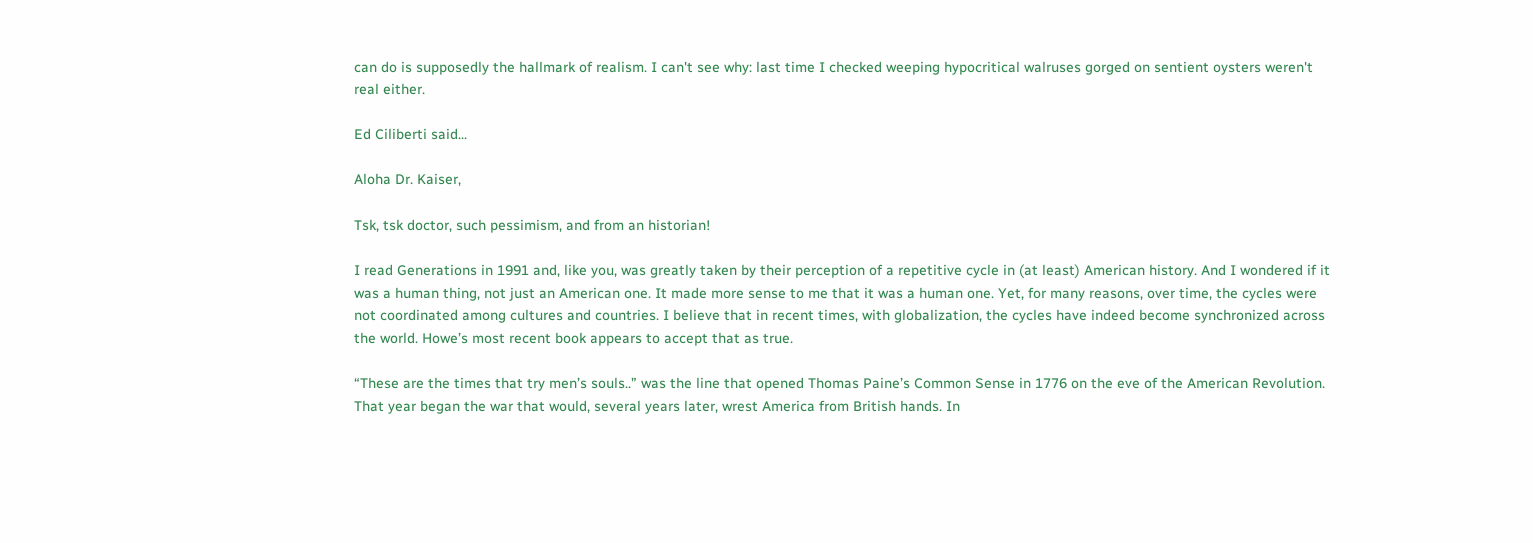can do is supposedly the hallmark of realism. I can't see why: last time I checked weeping hypocritical walruses gorged on sentient oysters weren't real either.

Ed Ciliberti said...

Aloha Dr. Kaiser,

Tsk, tsk doctor, such pessimism, and from an historian!

I read Generations in 1991 and, like you, was greatly taken by their perception of a repetitive cycle in (at least) American history. And I wondered if it was a human thing, not just an American one. It made more sense to me that it was a human one. Yet, for many reasons, over time, the cycles were not coordinated among cultures and countries. I believe that in recent times, with globalization, the cycles have indeed become synchronized across the world. Howe’s most recent book appears to accept that as true.

“These are the times that try men’s souls..” was the line that opened Thomas Paine’s Common Sense in 1776 on the eve of the American Revolution. That year began the war that would, several years later, wrest America from British hands. In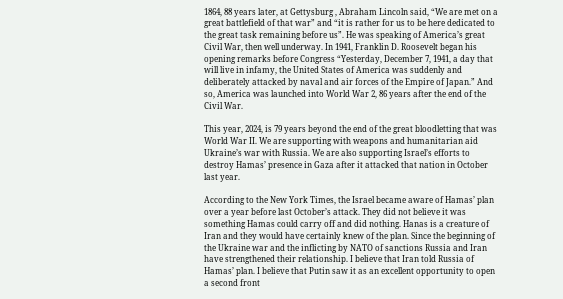1864, 88 years later, at Gettysburg , Abraham Lincoln said, “We are met on a great battlefield of that war” and “it is rather for us to be here dedicated to the great task remaining before us”. He was speaking of America’s great Civil War, then well underway. In 1941, Franklin D. Roosevelt began his opening remarks before Congress “Yesterday, December 7, 1941, a day that will live in infamy, the United States of America was suddenly and deliberately attacked by naval and air forces of the Empire of Japan.” And so, America was launched into World War 2, 86 years after the end of the Civil War.

This year, 2024, is 79 years beyond the end of the great bloodletting that was World War II. We are supporting with weapons and humanitarian aid Ukraine’s war with Russia. We are also supporting Israel’s efforts to destroy Hamas’ presence in Gaza after it attacked that nation in October last year.

According to the New York Times, the Israel became aware of Hamas’ plan over a year before last October’s attack. They did not believe it was something Hamas could carry off and did nothing. Hanas is a creature of Iran and they would have certainly knew of the plan. Since the beginning of the Ukraine war and the inflicting by NATO of sanctions Russia and Iran have strengthened their relationship. I believe that Iran told Russia of Hamas’ plan. I believe that Putin saw it as an excellent opportunity to open a second front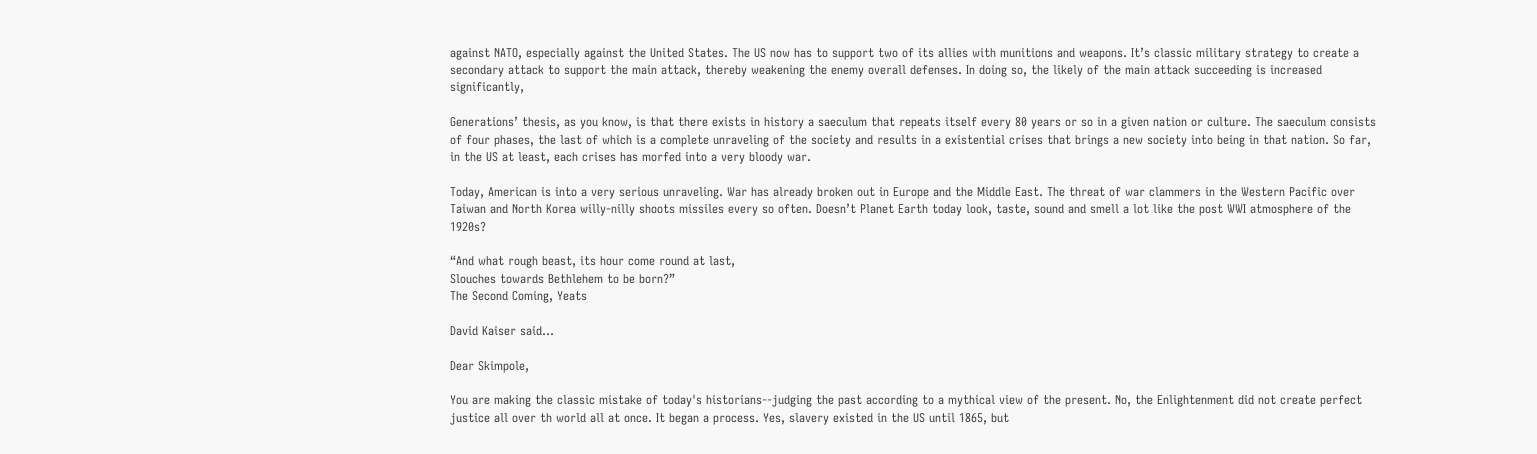against NATO, especially against the United States. The US now has to support two of its allies with munitions and weapons. It’s classic military strategy to create a secondary attack to support the main attack, thereby weakening the enemy overall defenses. In doing so, the likely of the main attack succeeding is increased significantly,

Generations’ thesis, as you know, is that there exists in history a saeculum that repeats itself every 80 years or so in a given nation or culture. The saeculum consists of four phases, the last of which is a complete unraveling of the society and results in a existential crises that brings a new society into being in that nation. So far, in the US at least, each crises has morfed into a very bloody war.

Today, American is into a very serious unraveling. War has already broken out in Europe and the Middle East. The threat of war clammers in the Western Pacific over Taiwan and North Korea willy-nilly shoots missiles every so often. Doesn’t Planet Earth today look, taste, sound and smell a lot like the post WWI atmosphere of the 1920s?

“And what rough beast, its hour come round at last,
Slouches towards Bethlehem to be born?”
The Second Coming, Yeats

David Kaiser said...

Dear Skimpole,

You are making the classic mistake of today's historians--judging the past according to a mythical view of the present. No, the Enlightenment did not create perfect justice all over th world all at once. It began a process. Yes, slavery existed in the US until 1865, but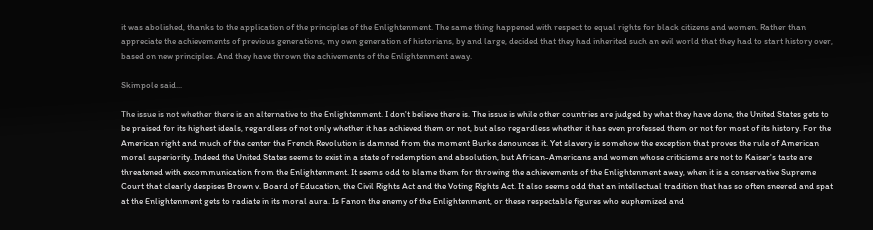it was abolished, thanks to the application of the principles of the Enlightenment. The same thing happened with respect to equal rights for black citizens and women. Rather than appreciate the achievements of previous generations, my own generation of historians, by and large, decided that they had inherited such an evil world that they had to start history over, based on new principles. And they have thrown the achivements of the Enlightenment away.

Skimpole said...

The issue is not whether there is an alternative to the Enlightenment. I don't believe there is. The issue is while other countries are judged by what they have done, the United States gets to be praised for its highest ideals, regardless of not only whether it has achieved them or not, but also regardless whether it has even professed them or not for most of its history. For the American right and much of the center the French Revolution is damned from the moment Burke denounces it. Yet slavery is somehow the exception that proves the rule of American moral superiority. Indeed the United States seems to exist in a state of redemption and absolution, but African-Americans and women whose criticisms are not to Kaiser's taste are threatened with excommunication from the Enlightenment. It seems odd to blame them for throwing the achievements of the Enlightenment away, when it is a conservative Supreme Court that clearly despises Brown v. Board of Education, the Civil Rights Act and the Voting Rights Act. It also seems odd that an intellectual tradition that has so often sneered and spat at the Enlightenment gets to radiate in its moral aura. Is Fanon the enemy of the Enlightenment, or these respectable figures who euphemized and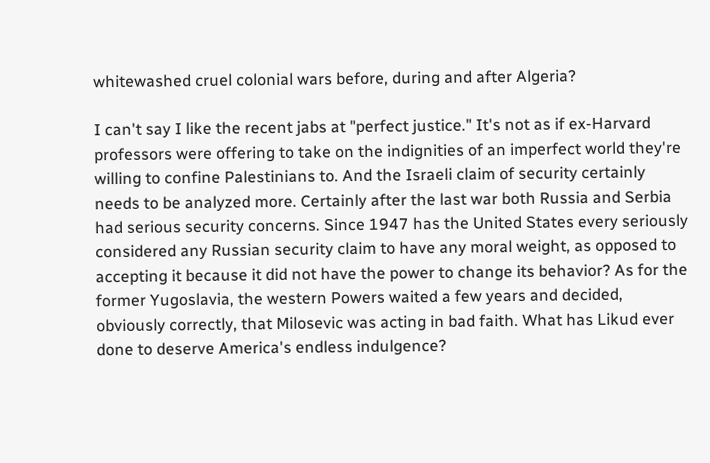whitewashed cruel colonial wars before, during and after Algeria?

I can't say I like the recent jabs at "perfect justice." It's not as if ex-Harvard professors were offering to take on the indignities of an imperfect world they're willing to confine Palestinians to. And the Israeli claim of security certainly needs to be analyzed more. Certainly after the last war both Russia and Serbia had serious security concerns. Since 1947 has the United States every seriously considered any Russian security claim to have any moral weight, as opposed to accepting it because it did not have the power to change its behavior? As for the former Yugoslavia, the western Powers waited a few years and decided, obviously correctly, that Milosevic was acting in bad faith. What has Likud ever done to deserve America's endless indulgence?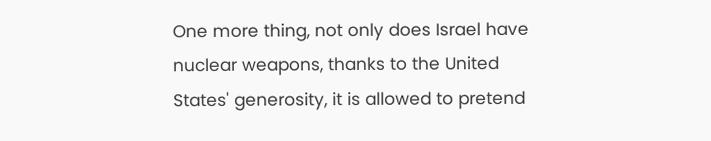One more thing, not only does Israel have nuclear weapons, thanks to the United States' generosity, it is allowed to pretend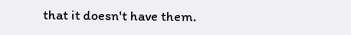that it doesn't have them.